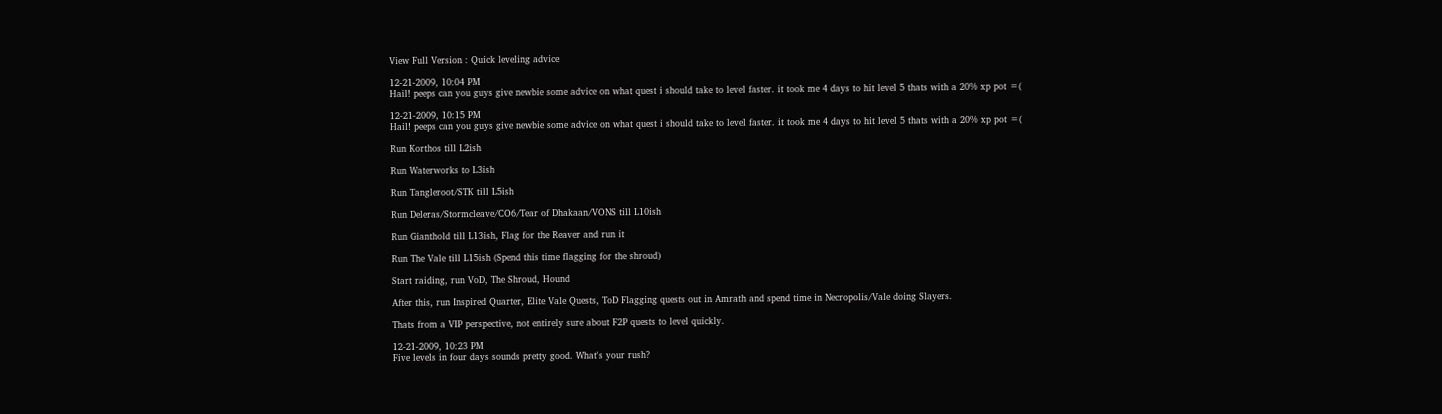View Full Version : Quick leveling advice

12-21-2009, 10:04 PM
Hail! peeps can you guys give newbie some advice on what quest i should take to level faster. it took me 4 days to hit level 5 thats with a 20% xp pot =(

12-21-2009, 10:15 PM
Hail! peeps can you guys give newbie some advice on what quest i should take to level faster. it took me 4 days to hit level 5 thats with a 20% xp pot =(

Run Korthos till L2ish

Run Waterworks to L3ish

Run Tangleroot/STK till L5ish

Run Deleras/Stormcleave/CO6/Tear of Dhakaan/VONS till L10ish

Run Gianthold till L13ish, Flag for the Reaver and run it

Run The Vale till L15ish (Spend this time flagging for the shroud)

Start raiding, run VoD, The Shroud, Hound

After this, run Inspired Quarter, Elite Vale Quests, ToD Flagging quests out in Amrath and spend time in Necropolis/Vale doing Slayers.

Thats from a VIP perspective, not entirely sure about F2P quests to level quickly.

12-21-2009, 10:23 PM
Five levels in four days sounds pretty good. What's your rush?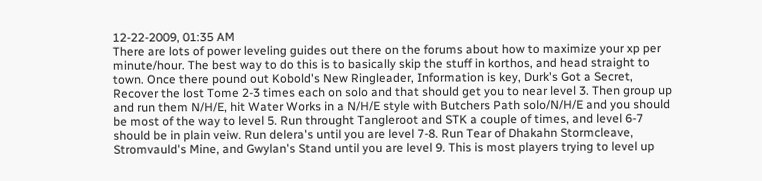12-22-2009, 01:35 AM
There are lots of power leveling guides out there on the forums about how to maximize your xp per minute/hour. The best way to do this is to basically skip the stuff in korthos, and head straight to town. Once there pound out Kobold's New Ringleader, Information is key, Durk's Got a Secret, Recover the lost Tome 2-3 times each on solo and that should get you to near level 3. Then group up and run them N/H/E, hit Water Works in a N/H/E style with Butchers Path solo/N/H/E and you should be most of the way to level 5. Run throught Tangleroot and STK a couple of times, and level 6-7 should be in plain veiw. Run delera's until you are level 7-8. Run Tear of Dhakahn Stormcleave, Stromvauld's Mine, and Gwylan's Stand until you are level 9. This is most players trying to level up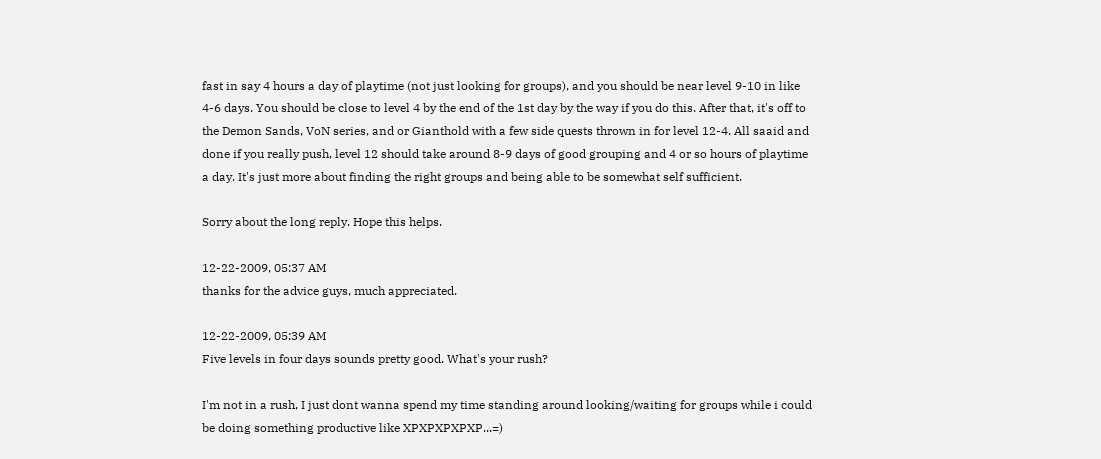fast in say 4 hours a day of playtime (not just looking for groups), and you should be near level 9-10 in like 4-6 days. You should be close to level 4 by the end of the 1st day by the way if you do this. After that, it's off to the Demon Sands, VoN series, and or Gianthold with a few side quests thrown in for level 12-4. All saaid and done if you really push, level 12 should take around 8-9 days of good grouping and 4 or so hours of playtime a day. It's just more about finding the right groups and being able to be somewhat self sufficient.

Sorry about the long reply. Hope this helps.

12-22-2009, 05:37 AM
thanks for the advice guys, much appreciated.

12-22-2009, 05:39 AM
Five levels in four days sounds pretty good. What's your rush?

I'm not in a rush, I just dont wanna spend my time standing around looking/waiting for groups while i could be doing something productive like XPXPXPXPXP...=)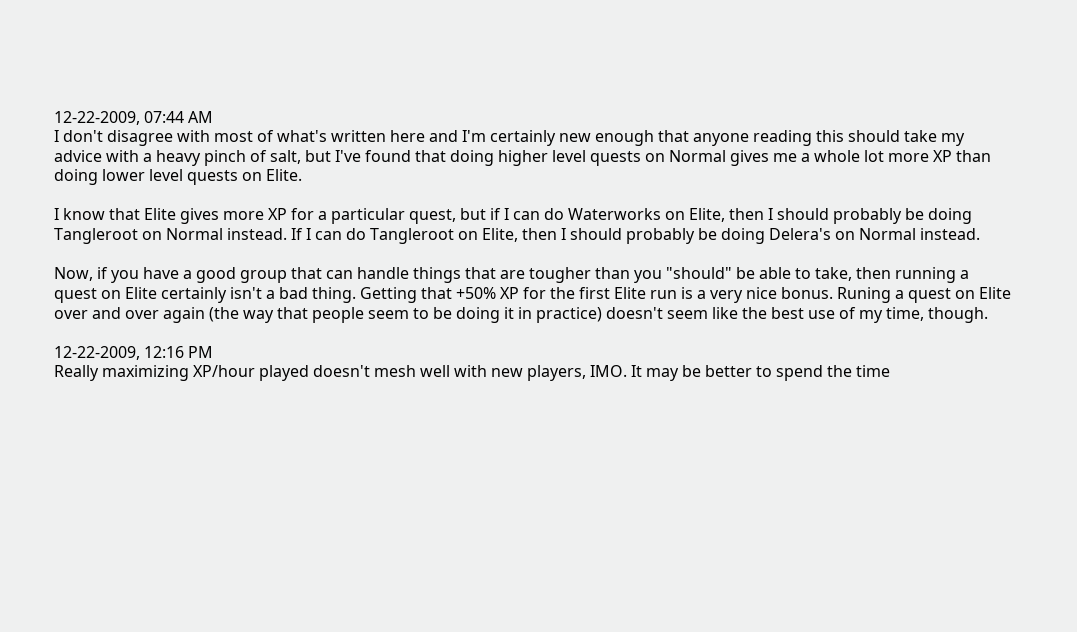12-22-2009, 07:44 AM
I don't disagree with most of what's written here and I'm certainly new enough that anyone reading this should take my advice with a heavy pinch of salt, but I've found that doing higher level quests on Normal gives me a whole lot more XP than doing lower level quests on Elite.

I know that Elite gives more XP for a particular quest, but if I can do Waterworks on Elite, then I should probably be doing Tangleroot on Normal instead. If I can do Tangleroot on Elite, then I should probably be doing Delera's on Normal instead.

Now, if you have a good group that can handle things that are tougher than you "should" be able to take, then running a quest on Elite certainly isn't a bad thing. Getting that +50% XP for the first Elite run is a very nice bonus. Runing a quest on Elite over and over again (the way that people seem to be doing it in practice) doesn't seem like the best use of my time, though.

12-22-2009, 12:16 PM
Really maximizing XP/hour played doesn't mesh well with new players, IMO. It may be better to spend the time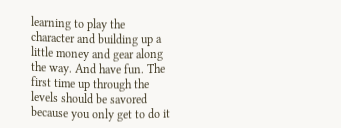learning to play the character and building up a little money and gear along the way. And have fun. The first time up through the levels should be savored because you only get to do it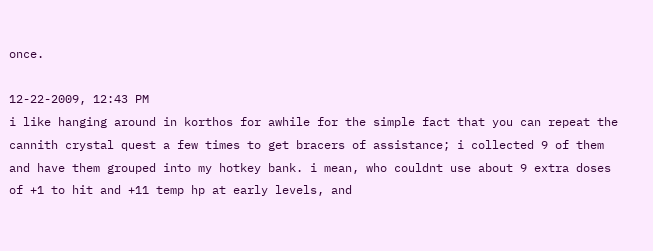once.

12-22-2009, 12:43 PM
i like hanging around in korthos for awhile for the simple fact that you can repeat the cannith crystal quest a few times to get bracers of assistance; i collected 9 of them and have them grouped into my hotkey bank. i mean, who couldnt use about 9 extra doses of +1 to hit and +11 temp hp at early levels, and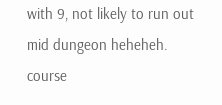with 9, not likely to run out mid dungeon heheheh. course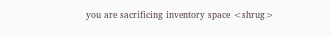you are sacrificing inventory space <shrug>